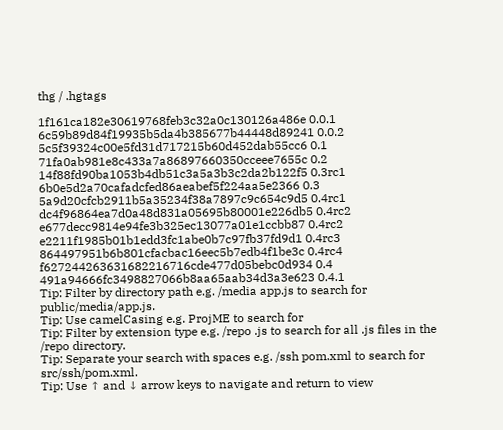thg / .hgtags

1f161ca182e30619768feb3c32a0c130126a486e 0.0.1
6c59b89d84f19935b5da4b385677b44448d89241 0.0.2
5c5f39324c00e5fd31d717215b60d452dab55cc6 0.1
71fa0ab981e8c433a7a86897660350cceee7655c 0.2
14f88fd90ba1053b4db51c3a5a3b3c2da2b122f5 0.3rc1
6b0e5d2a70cafadcfed86aeabef5f224aa5e2366 0.3
5a9d20cfcb2911b5a35234f38a7897c9c654c9d5 0.4rc1
dc4f96864ea7d0a48d831a05695b80001e226db5 0.4rc2
e677decc9814e94fe3b325ec13077a01e1ccbb87 0.4rc2
e2211f1985b01b1edd3fc1abe0b7c97fb37fd9d1 0.4rc3
864497951b6b801cfacbac16eec5b7edb4f1be3c 0.4rc4
f627244263631682216716cde477d05bebc0d934 0.4
491a94666fc3498827066b8aa65aab34d3a3e623 0.4.1
Tip: Filter by directory path e.g. /media app.js to search for public/media/app.js.
Tip: Use camelCasing e.g. ProjME to search for
Tip: Filter by extension type e.g. /repo .js to search for all .js files in the /repo directory.
Tip: Separate your search with spaces e.g. /ssh pom.xml to search for src/ssh/pom.xml.
Tip: Use ↑ and ↓ arrow keys to navigate and return to view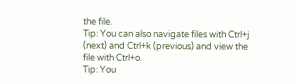the file.
Tip: You can also navigate files with Ctrl+j (next) and Ctrl+k (previous) and view the file with Ctrl+o.
Tip: You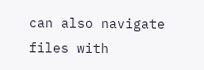can also navigate files with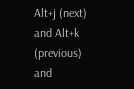Alt+j (next) and Alt+k (previous) and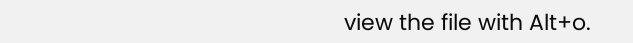view the file with Alt+o.